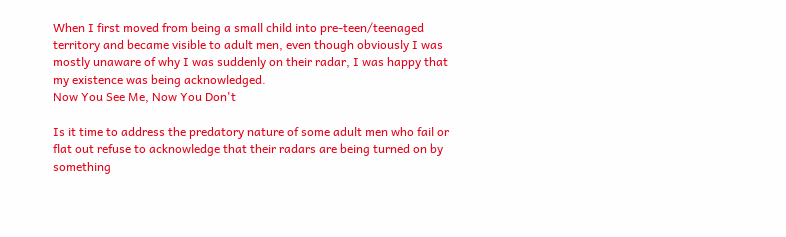When I first moved from being a small child into pre-teen/teenaged territory and became visible to adult men, even though obviously I was mostly unaware of why I was suddenly on their radar, I was happy that my existence was being acknowledged.
Now You See Me, Now You Don't

Is it time to address the predatory nature of some adult men who fail or flat out refuse to acknowledge that their radars are being turned on by something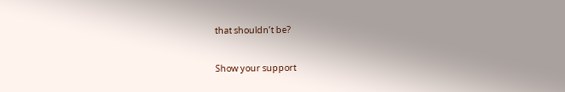that shouldn’t be?

Show your support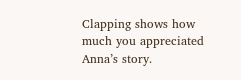Clapping shows how much you appreciated Anna’s story.